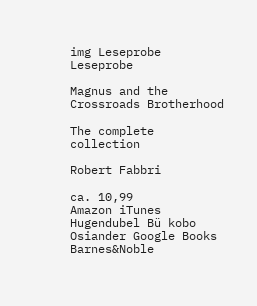img Leseprobe Leseprobe

Magnus and the Crossroads Brotherhood

The complete collection

Robert Fabbri

ca. 10,99
Amazon iTunes Hugendubel Bü kobo Osiander Google Books Barnes&Noble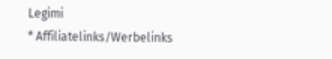Legimi
* Affiliatelinks/Werbelinks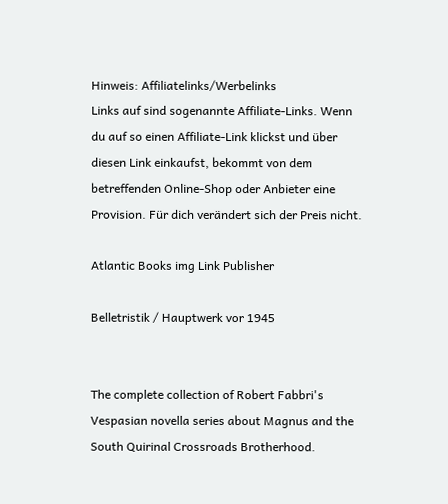Hinweis: Affiliatelinks/Werbelinks
Links auf sind sogenannte Affiliate-Links. Wenn du auf so einen Affiliate-Link klickst und über diesen Link einkaufst, bekommt von dem betreffenden Online-Shop oder Anbieter eine Provision. Für dich verändert sich der Preis nicht.

Atlantic Books img Link Publisher

Belletristik / Hauptwerk vor 1945


The complete collection of Robert Fabbri's Vespasian novella series about Magnus and the South Quirinal Crossroads Brotherhood.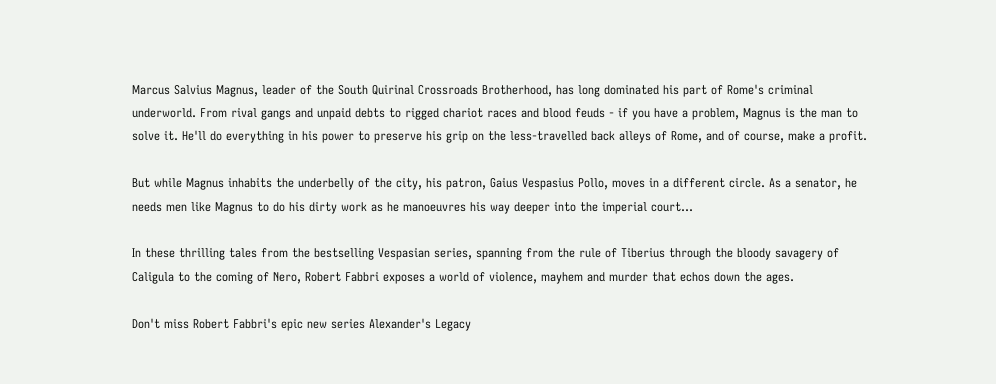Marcus Salvius Magnus, leader of the South Quirinal Crossroads Brotherhood, has long dominated his part of Rome's criminal underworld. From rival gangs and unpaid debts to rigged chariot races and blood feuds - if you have a problem, Magnus is the man to solve it. He'll do everything in his power to preserve his grip on the less-travelled back alleys of Rome, and of course, make a profit.

But while Magnus inhabits the underbelly of the city, his patron, Gaius Vespasius Pollo, moves in a different circle. As a senator, he needs men like Magnus to do his dirty work as he manoeuvres his way deeper into the imperial court...

In these thrilling tales from the bestselling Vespasian series, spanning from the rule of Tiberius through the bloody savagery of Caligula to the coming of Nero, Robert Fabbri exposes a world of violence, mayhem and murder that echos down the ages.

Don't miss Robert Fabbri's epic new series Alexander's Legacy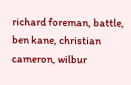richard foreman, battle, ben kane, christian cameron, wilbur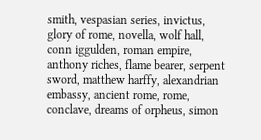smith, vespasian series, invictus, glory of rome, novella, wolf hall, conn iggulden, roman empire, anthony riches, flame bearer, serpent sword, matthew harffy, alexandrian embassy, ancient rome, rome, conclave, dreams of orpheus, simon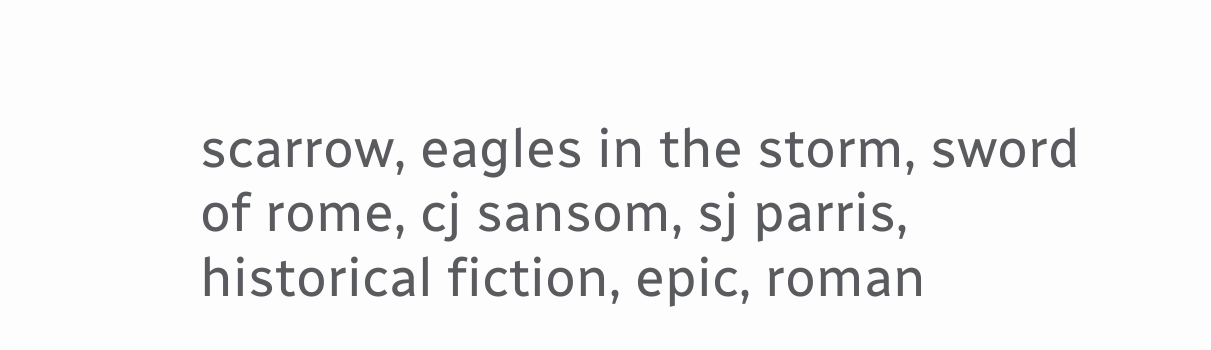scarrow, eagles in the storm, sword of rome, cj sansom, sj parris, historical fiction, epic, roman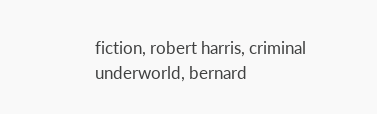fiction, robert harris, criminal underworld, bernard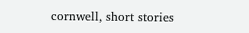cornwell, short stories